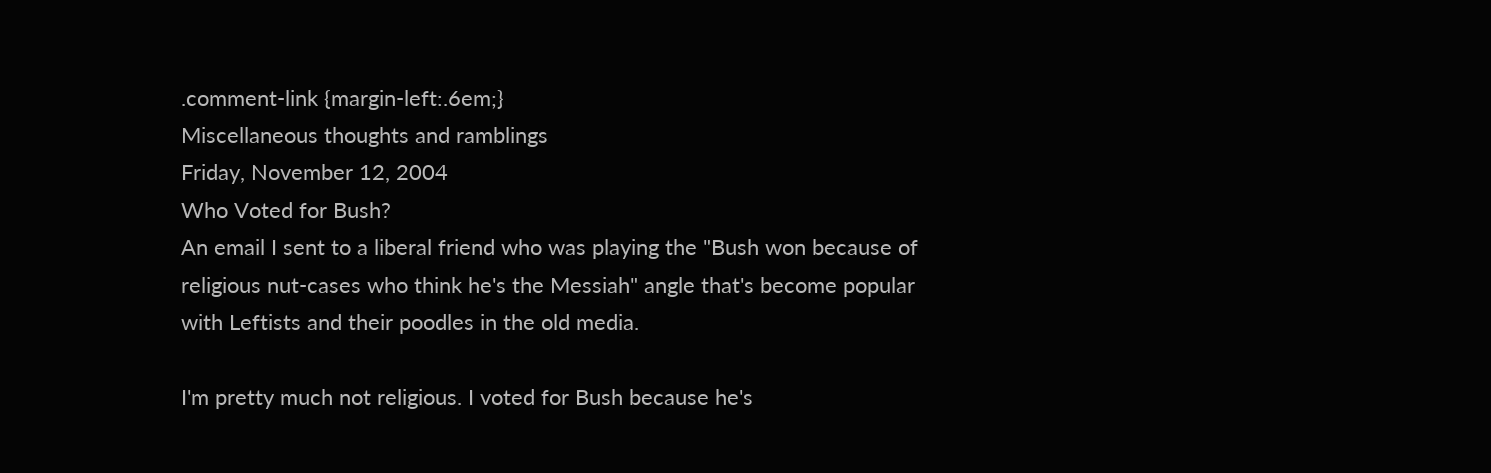.comment-link {margin-left:.6em;}
Miscellaneous thoughts and ramblings
Friday, November 12, 2004
Who Voted for Bush?
An email I sent to a liberal friend who was playing the "Bush won because of religious nut-cases who think he's the Messiah" angle that's become popular with Leftists and their poodles in the old media.

I'm pretty much not religious. I voted for Bush because he's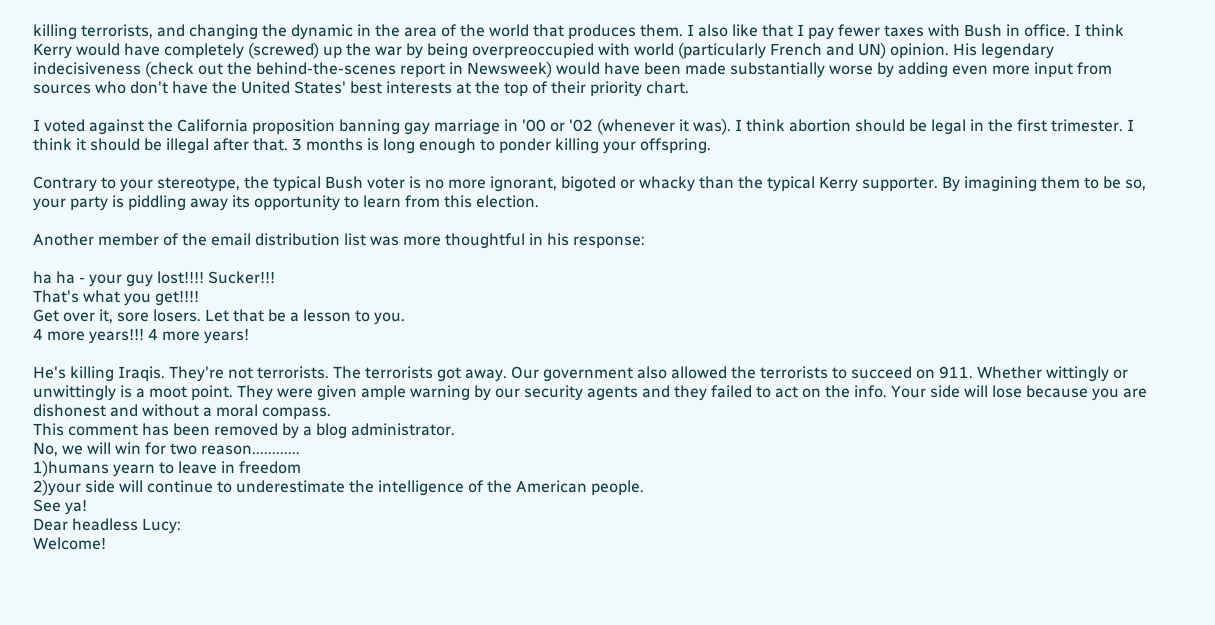killing terrorists, and changing the dynamic in the area of the world that produces them. I also like that I pay fewer taxes with Bush in office. I think Kerry would have completely (screwed) up the war by being overpreoccupied with world (particularly French and UN) opinion. His legendary indecisiveness (check out the behind-the-scenes report in Newsweek) would have been made substantially worse by adding even more input from sources who don't have the United States' best interests at the top of their priority chart.

I voted against the California proposition banning gay marriage in '00 or '02 (whenever it was). I think abortion should be legal in the first trimester. I think it should be illegal after that. 3 months is long enough to ponder killing your offspring.

Contrary to your stereotype, the typical Bush voter is no more ignorant, bigoted or whacky than the typical Kerry supporter. By imagining them to be so, your party is piddling away its opportunity to learn from this election.

Another member of the email distribution list was more thoughtful in his response:

ha ha - your guy lost!!!! Sucker!!!
That's what you get!!!!
Get over it, sore losers. Let that be a lesson to you.
4 more years!!! 4 more years!

He's killing Iraqis. They're not terrorists. The terrorists got away. Our government also allowed the terrorists to succeed on 911. Whether wittingly or unwittingly is a moot point. They were given ample warning by our security agents and they failed to act on the info. Your side will lose because you are dishonest and without a moral compass.
This comment has been removed by a blog administrator.
No, we will win for two reason............
1)humans yearn to leave in freedom
2)your side will continue to underestimate the intelligence of the American people.
See ya!
Dear headless Lucy:
Welcome!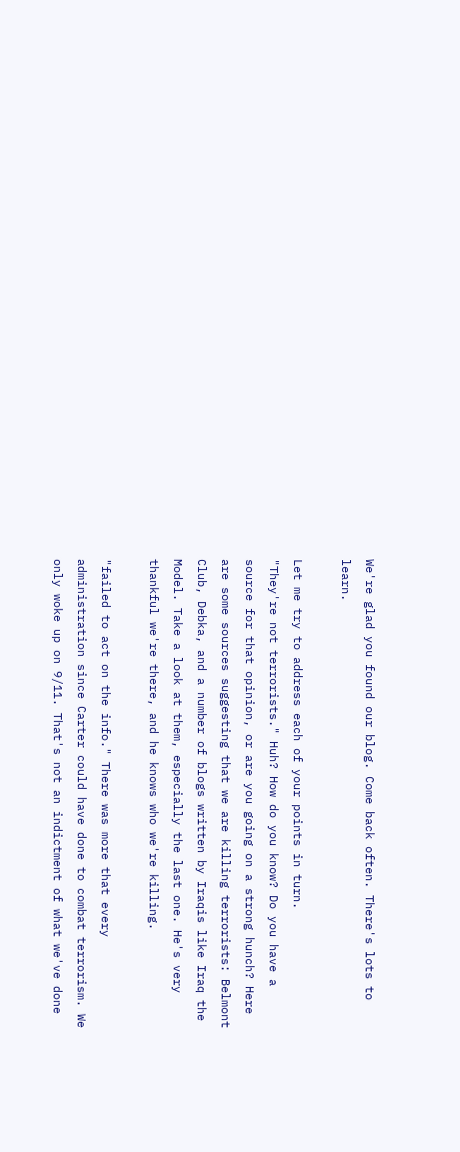We're glad you found our blog. Come back often. There's lots to learn.

Let me try to address each of your points in turn.
"They're not terrorists." Huh? How do you know? Do you have a source for that opinion, or are you going on a strong hunch? Here are some sources suggesting that we are killing terrorists: Belmont Club, Debka, and a number of blogs written by Iraqis like Iraq the Model. Take a look at them, especially the last one. He's very thankful we're there, and he knows who we're killing.

"failed to act on the info." There was more that every administration since Carter could have done to combat terrorism. We only woke up on 9/11. That's not an indictment of what we've done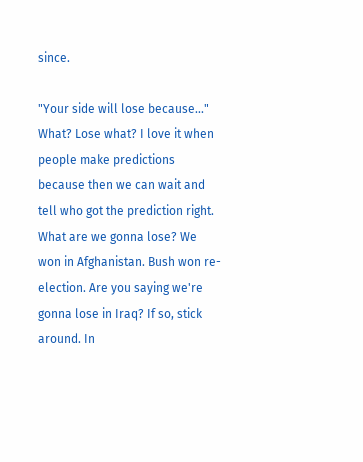since.

"Your side will lose because..." What? Lose what? I love it when people make predictions because then we can wait and tell who got the prediction right. What are we gonna lose? We won in Afghanistan. Bush won re-election. Are you saying we're gonna lose in Iraq? If so, stick around. In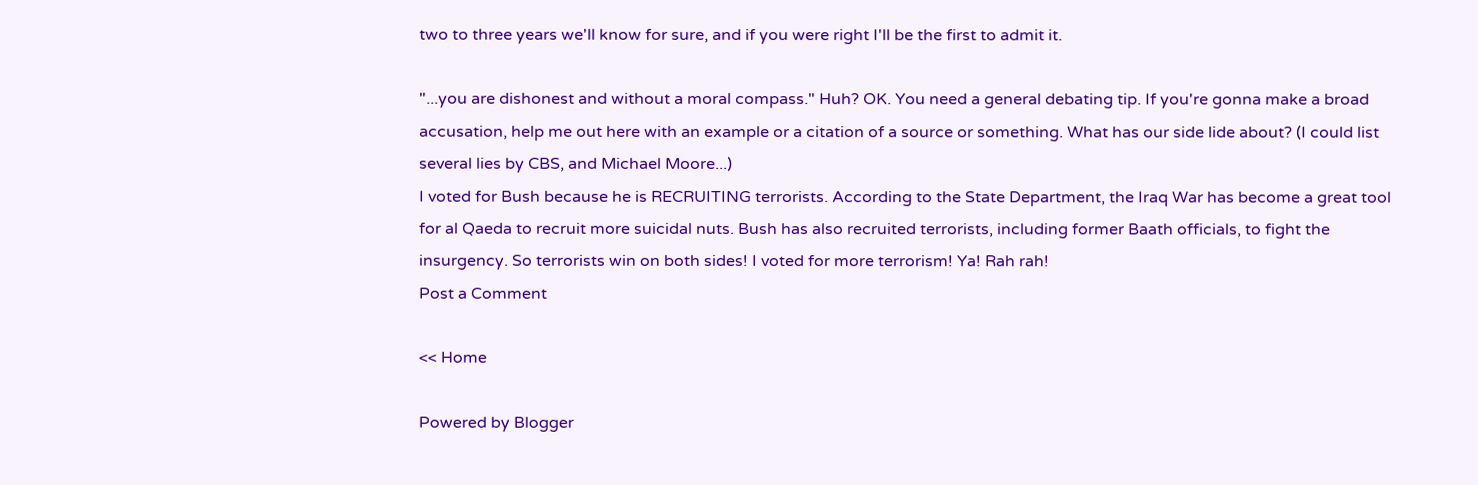two to three years we'll know for sure, and if you were right I'll be the first to admit it.

"...you are dishonest and without a moral compass." Huh? OK. You need a general debating tip. If you're gonna make a broad accusation, help me out here with an example or a citation of a source or something. What has our side lide about? (I could list several lies by CBS, and Michael Moore...)
I voted for Bush because he is RECRUITING terrorists. According to the State Department, the Iraq War has become a great tool for al Qaeda to recruit more suicidal nuts. Bush has also recruited terrorists, including former Baath officials, to fight the insurgency. So terrorists win on both sides! I voted for more terrorism! Ya! Rah rah!
Post a Comment

<< Home

Powered by Blogger